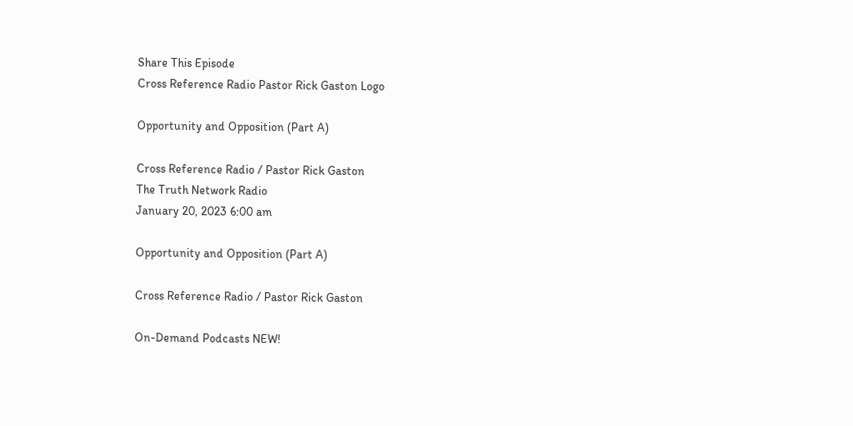Share This Episode
Cross Reference Radio Pastor Rick Gaston Logo

Opportunity and Opposition (Part A)

Cross Reference Radio / Pastor Rick Gaston
The Truth Network Radio
January 20, 2023 6:00 am

Opportunity and Opposition (Part A)

Cross Reference Radio / Pastor Rick Gaston

On-Demand Podcasts NEW!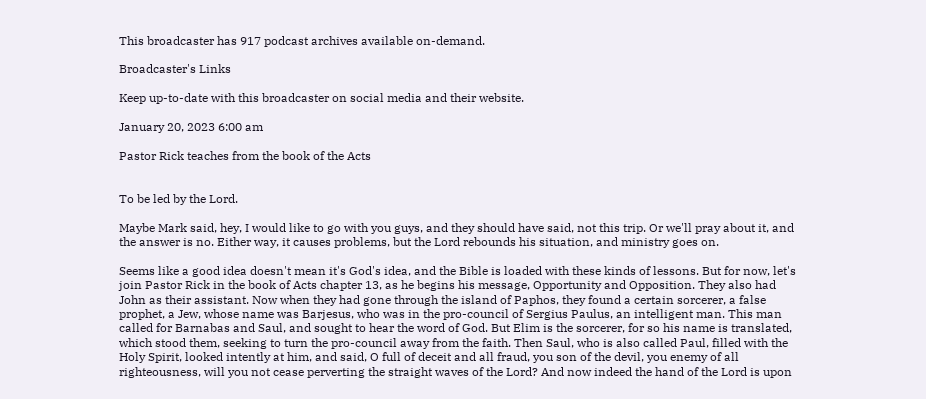This broadcaster has 917 podcast archives available on-demand.

Broadcaster's Links

Keep up-to-date with this broadcaster on social media and their website.

January 20, 2023 6:00 am

Pastor Rick teaches from the book of the Acts


To be led by the Lord.

Maybe Mark said, hey, I would like to go with you guys, and they should have said, not this trip. Or we'll pray about it, and the answer is no. Either way, it causes problems, but the Lord rebounds his situation, and ministry goes on.

Seems like a good idea doesn't mean it's God's idea, and the Bible is loaded with these kinds of lessons. But for now, let's join Pastor Rick in the book of Acts chapter 13, as he begins his message, Opportunity and Opposition. They also had John as their assistant. Now when they had gone through the island of Paphos, they found a certain sorcerer, a false prophet, a Jew, whose name was Barjesus, who was in the pro-council of Sergius Paulus, an intelligent man. This man called for Barnabas and Saul, and sought to hear the word of God. But Elim is the sorcerer, for so his name is translated, which stood them, seeking to turn the pro-council away from the faith. Then Saul, who is also called Paul, filled with the Holy Spirit, looked intently at him, and said, O full of deceit and all fraud, you son of the devil, you enemy of all righteousness, will you not cease perverting the straight waves of the Lord? And now indeed the hand of the Lord is upon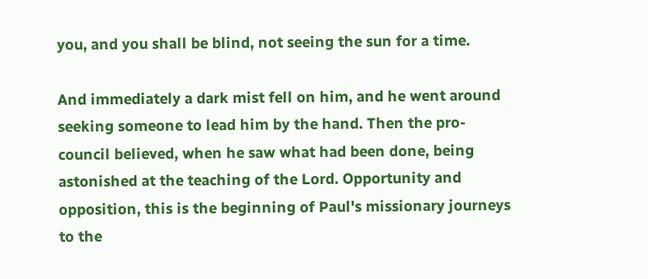you, and you shall be blind, not seeing the sun for a time.

And immediately a dark mist fell on him, and he went around seeking someone to lead him by the hand. Then the pro-council believed, when he saw what had been done, being astonished at the teaching of the Lord. Opportunity and opposition, this is the beginning of Paul's missionary journeys to the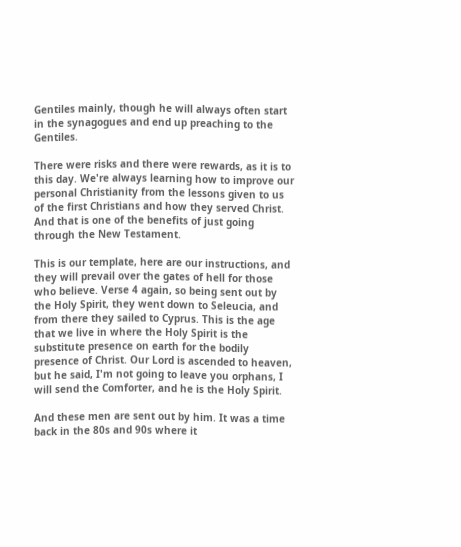Gentiles mainly, though he will always often start in the synagogues and end up preaching to the Gentiles.

There were risks and there were rewards, as it is to this day. We're always learning how to improve our personal Christianity from the lessons given to us of the first Christians and how they served Christ. And that is one of the benefits of just going through the New Testament.

This is our template, here are our instructions, and they will prevail over the gates of hell for those who believe. Verse 4 again, so being sent out by the Holy Spirit, they went down to Seleucia, and from there they sailed to Cyprus. This is the age that we live in where the Holy Spirit is the substitute presence on earth for the bodily presence of Christ. Our Lord is ascended to heaven, but he said, I'm not going to leave you orphans, I will send the Comforter, and he is the Holy Spirit.

And these men are sent out by him. It was a time back in the 80s and 90s where it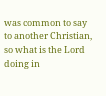was common to say to another Christian, so what is the Lord doing in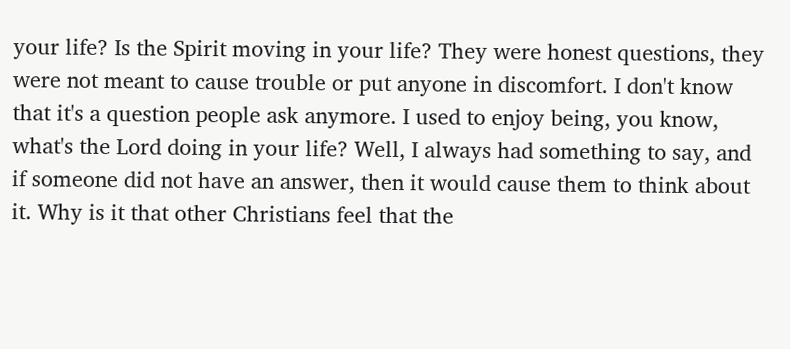your life? Is the Spirit moving in your life? They were honest questions, they were not meant to cause trouble or put anyone in discomfort. I don't know that it's a question people ask anymore. I used to enjoy being, you know, what's the Lord doing in your life? Well, I always had something to say, and if someone did not have an answer, then it would cause them to think about it. Why is it that other Christians feel that the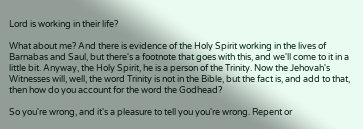Lord is working in their life?

What about me? And there is evidence of the Holy Spirit working in the lives of Barnabas and Saul, but there's a footnote that goes with this, and we'll come to it in a little bit. Anyway, the Holy Spirit, he is a person of the Trinity. Now the Jehovah's Witnesses will, well, the word Trinity is not in the Bible, but the fact is, and add to that, then how do you account for the word the Godhead?

So you're wrong, and it's a pleasure to tell you you're wrong. Repent or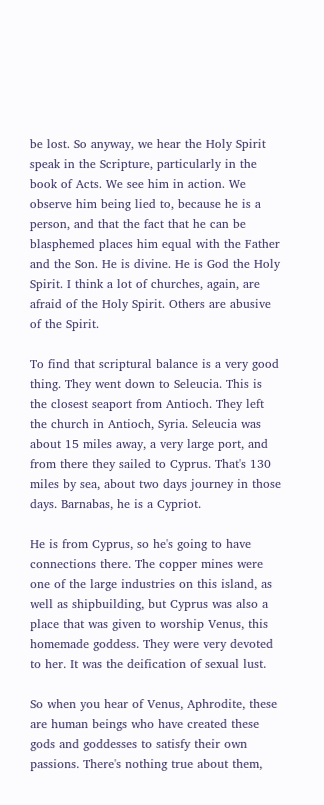be lost. So anyway, we hear the Holy Spirit speak in the Scripture, particularly in the book of Acts. We see him in action. We observe him being lied to, because he is a person, and that the fact that he can be blasphemed places him equal with the Father and the Son. He is divine. He is God the Holy Spirit. I think a lot of churches, again, are afraid of the Holy Spirit. Others are abusive of the Spirit.

To find that scriptural balance is a very good thing. They went down to Seleucia. This is the closest seaport from Antioch. They left the church in Antioch, Syria. Seleucia was about 15 miles away, a very large port, and from there they sailed to Cyprus. That's 130 miles by sea, about two days journey in those days. Barnabas, he is a Cypriot.

He is from Cyprus, so he's going to have connections there. The copper mines were one of the large industries on this island, as well as shipbuilding, but Cyprus was also a place that was given to worship Venus, this homemade goddess. They were very devoted to her. It was the deification of sexual lust.

So when you hear of Venus, Aphrodite, these are human beings who have created these gods and goddesses to satisfy their own passions. There's nothing true about them,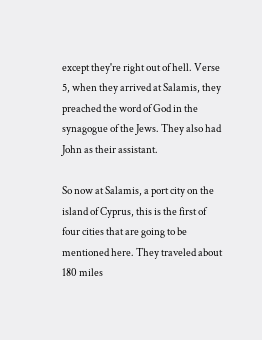except they're right out of hell. Verse 5, when they arrived at Salamis, they preached the word of God in the synagogue of the Jews. They also had John as their assistant.

So now at Salamis, a port city on the island of Cyprus, this is the first of four cities that are going to be mentioned here. They traveled about 180 miles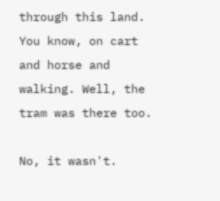through this land. You know, on cart and horse and walking. Well, the tram was there too.

No, it wasn't.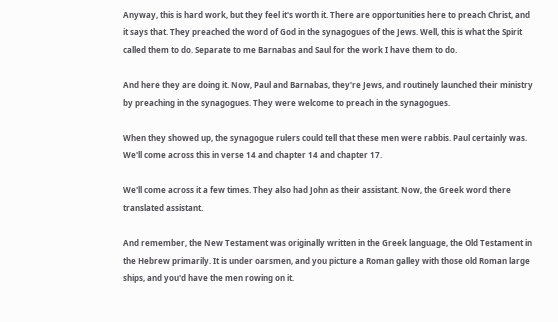Anyway, this is hard work, but they feel it's worth it. There are opportunities here to preach Christ, and it says that. They preached the word of God in the synagogues of the Jews. Well, this is what the Spirit called them to do. Separate to me Barnabas and Saul for the work I have them to do.

And here they are doing it. Now, Paul and Barnabas, they're Jews, and routinely launched their ministry by preaching in the synagogues. They were welcome to preach in the synagogues.

When they showed up, the synagogue rulers could tell that these men were rabbis. Paul certainly was. We'll come across this in verse 14 and chapter 14 and chapter 17.

We'll come across it a few times. They also had John as their assistant. Now, the Greek word there translated assistant.

And remember, the New Testament was originally written in the Greek language, the Old Testament in the Hebrew primarily. It is under oarsmen, and you picture a Roman galley with those old Roman large ships, and you'd have the men rowing on it.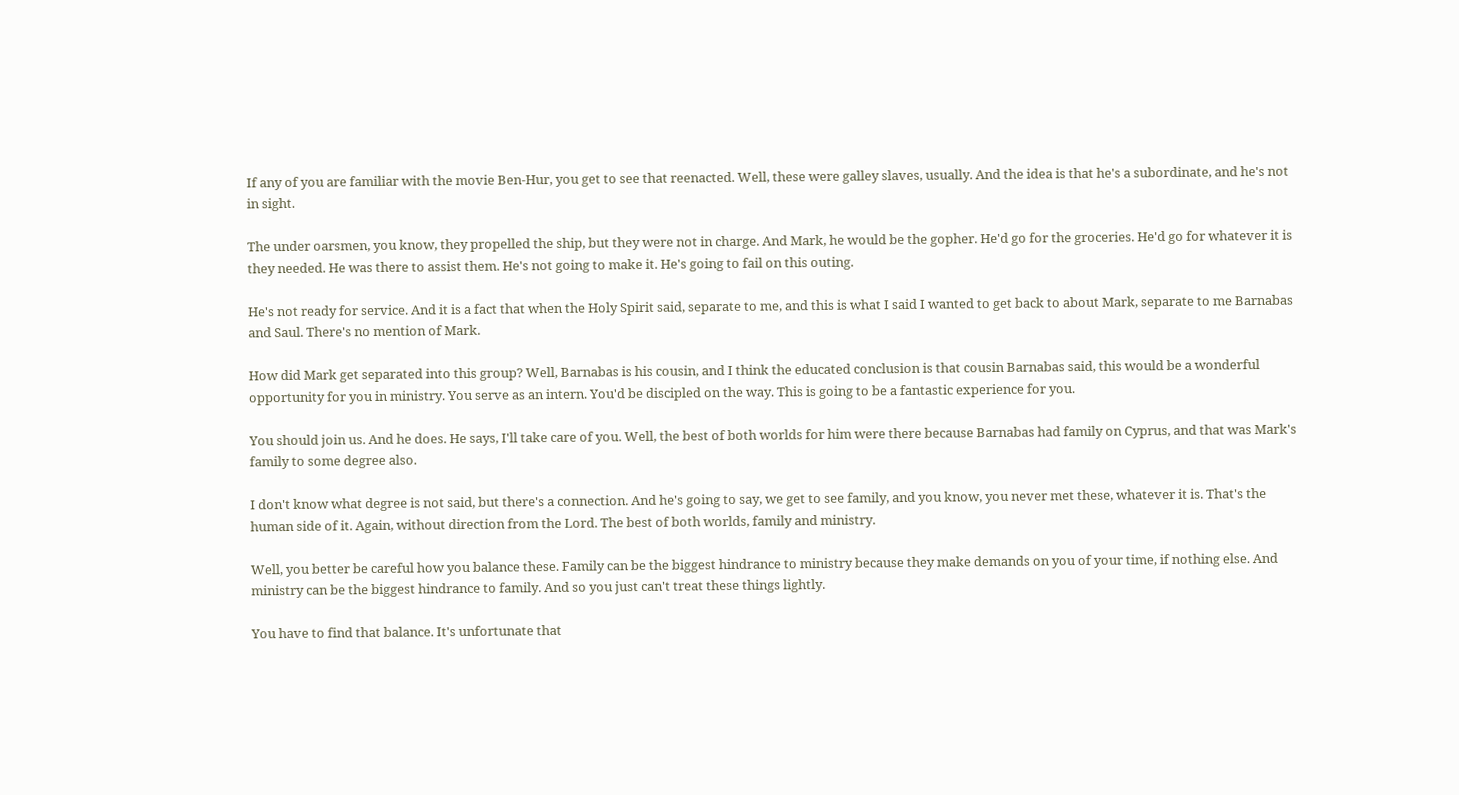If any of you are familiar with the movie Ben-Hur, you get to see that reenacted. Well, these were galley slaves, usually. And the idea is that he's a subordinate, and he's not in sight.

The under oarsmen, you know, they propelled the ship, but they were not in charge. And Mark, he would be the gopher. He'd go for the groceries. He'd go for whatever it is they needed. He was there to assist them. He's not going to make it. He's going to fail on this outing.

He's not ready for service. And it is a fact that when the Holy Spirit said, separate to me, and this is what I said I wanted to get back to about Mark, separate to me Barnabas and Saul. There's no mention of Mark.

How did Mark get separated into this group? Well, Barnabas is his cousin, and I think the educated conclusion is that cousin Barnabas said, this would be a wonderful opportunity for you in ministry. You serve as an intern. You'd be discipled on the way. This is going to be a fantastic experience for you.

You should join us. And he does. He says, I'll take care of you. Well, the best of both worlds for him were there because Barnabas had family on Cyprus, and that was Mark's family to some degree also.

I don't know what degree is not said, but there's a connection. And he's going to say, we get to see family, and you know, you never met these, whatever it is. That's the human side of it. Again, without direction from the Lord. The best of both worlds, family and ministry.

Well, you better be careful how you balance these. Family can be the biggest hindrance to ministry because they make demands on you of your time, if nothing else. And ministry can be the biggest hindrance to family. And so you just can't treat these things lightly.

You have to find that balance. It's unfortunate that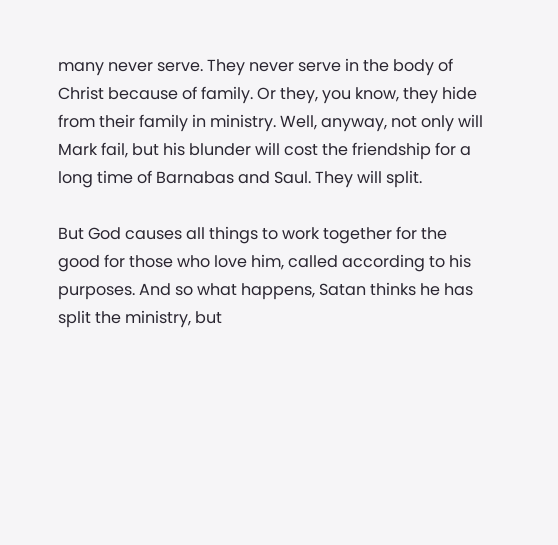many never serve. They never serve in the body of Christ because of family. Or they, you know, they hide from their family in ministry. Well, anyway, not only will Mark fail, but his blunder will cost the friendship for a long time of Barnabas and Saul. They will split.

But God causes all things to work together for the good for those who love him, called according to his purposes. And so what happens, Satan thinks he has split the ministry, but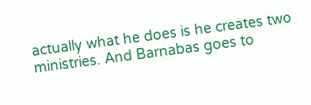actually what he does is he creates two ministries. And Barnabas goes to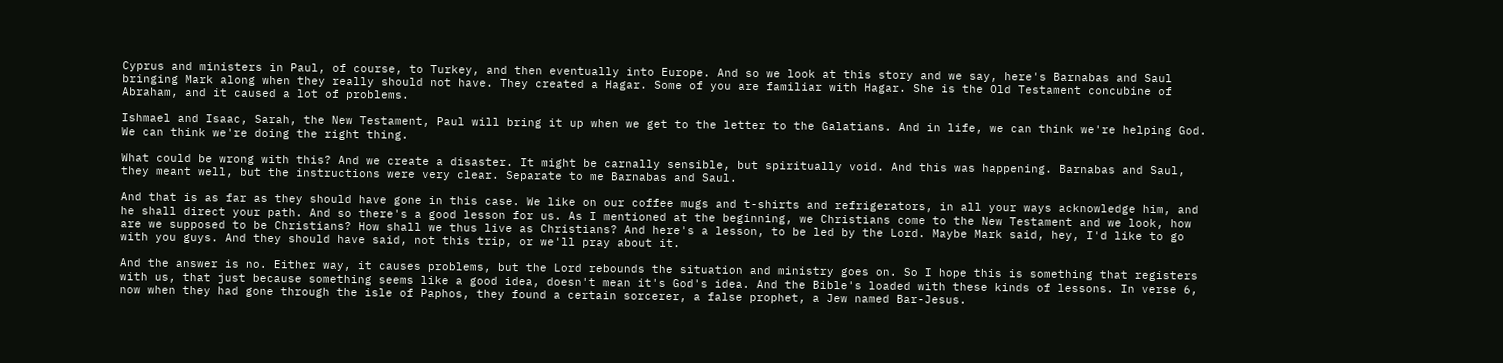Cyprus and ministers in Paul, of course, to Turkey, and then eventually into Europe. And so we look at this story and we say, here's Barnabas and Saul bringing Mark along when they really should not have. They created a Hagar. Some of you are familiar with Hagar. She is the Old Testament concubine of Abraham, and it caused a lot of problems.

Ishmael and Isaac, Sarah, the New Testament, Paul will bring it up when we get to the letter to the Galatians. And in life, we can think we're helping God. We can think we're doing the right thing.

What could be wrong with this? And we create a disaster. It might be carnally sensible, but spiritually void. And this was happening. Barnabas and Saul, they meant well, but the instructions were very clear. Separate to me Barnabas and Saul.

And that is as far as they should have gone in this case. We like on our coffee mugs and t-shirts and refrigerators, in all your ways acknowledge him, and he shall direct your path. And so there's a good lesson for us. As I mentioned at the beginning, we Christians come to the New Testament and we look, how are we supposed to be Christians? How shall we thus live as Christians? And here's a lesson, to be led by the Lord. Maybe Mark said, hey, I'd like to go with you guys. And they should have said, not this trip, or we'll pray about it.

And the answer is no. Either way, it causes problems, but the Lord rebounds the situation and ministry goes on. So I hope this is something that registers with us, that just because something seems like a good idea, doesn't mean it's God's idea. And the Bible's loaded with these kinds of lessons. In verse 6, now when they had gone through the isle of Paphos, they found a certain sorcerer, a false prophet, a Jew named Bar-Jesus.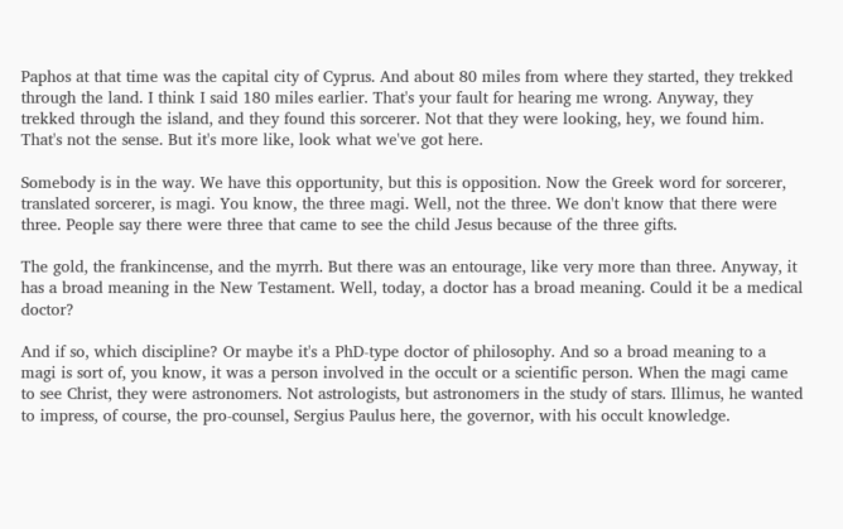Paphos at that time was the capital city of Cyprus. And about 80 miles from where they started, they trekked through the land. I think I said 180 miles earlier. That's your fault for hearing me wrong. Anyway, they trekked through the island, and they found this sorcerer. Not that they were looking, hey, we found him. That's not the sense. But it's more like, look what we've got here.

Somebody is in the way. We have this opportunity, but this is opposition. Now the Greek word for sorcerer, translated sorcerer, is magi. You know, the three magi. Well, not the three. We don't know that there were three. People say there were three that came to see the child Jesus because of the three gifts.

The gold, the frankincense, and the myrrh. But there was an entourage, like very more than three. Anyway, it has a broad meaning in the New Testament. Well, today, a doctor has a broad meaning. Could it be a medical doctor?

And if so, which discipline? Or maybe it's a PhD-type doctor of philosophy. And so a broad meaning to a magi is sort of, you know, it was a person involved in the occult or a scientific person. When the magi came to see Christ, they were astronomers. Not astrologists, but astronomers in the study of stars. Illimus, he wanted to impress, of course, the pro-counsel, Sergius Paulus here, the governor, with his occult knowledge.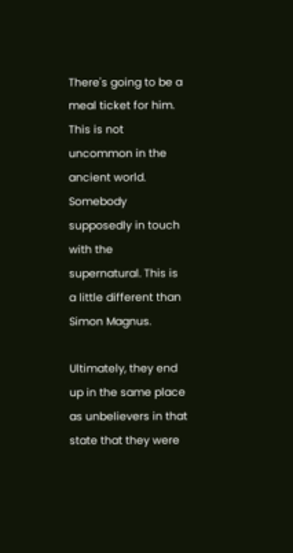There's going to be a meal ticket for him. This is not uncommon in the ancient world. Somebody supposedly in touch with the supernatural. This is a little different than Simon Magnus.

Ultimately, they end up in the same place as unbelievers in that state that they were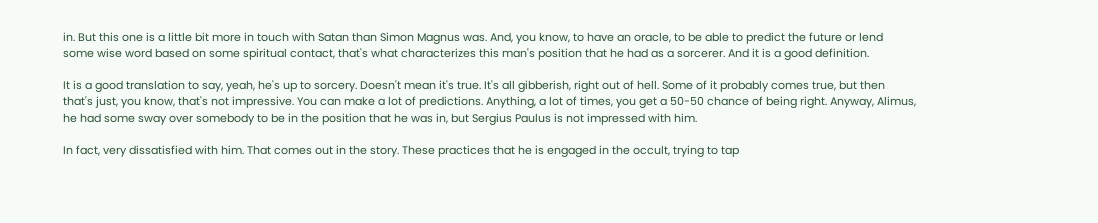in. But this one is a little bit more in touch with Satan than Simon Magnus was. And, you know, to have an oracle, to be able to predict the future or lend some wise word based on some spiritual contact, that's what characterizes this man's position that he had as a sorcerer. And it is a good definition.

It is a good translation to say, yeah, he's up to sorcery. Doesn't mean it's true. It's all gibberish, right out of hell. Some of it probably comes true, but then that's just, you know, that's not impressive. You can make a lot of predictions. Anything, a lot of times, you get a 50-50 chance of being right. Anyway, Alimus, he had some sway over somebody to be in the position that he was in, but Sergius Paulus is not impressed with him.

In fact, very dissatisfied with him. That comes out in the story. These practices that he is engaged in the occult, trying to tap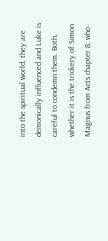into the spiritual world, they are demonically influenced and Luke is careful to condemn them. Both, whether it is the trickery of Simon Magnus from Acts chapter 8, who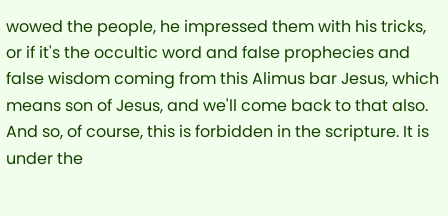wowed the people, he impressed them with his tricks, or if it's the occultic word and false prophecies and false wisdom coming from this Alimus bar Jesus, which means son of Jesus, and we'll come back to that also. And so, of course, this is forbidden in the scripture. It is under the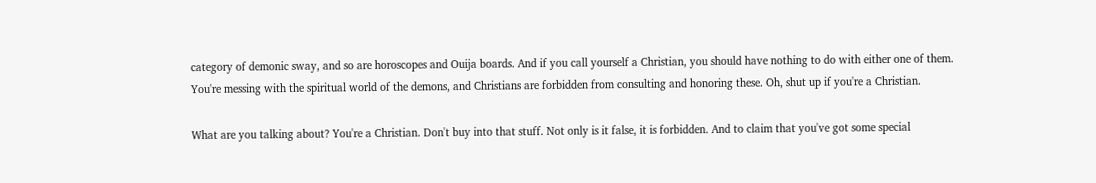category of demonic sway, and so are horoscopes and Ouija boards. And if you call yourself a Christian, you should have nothing to do with either one of them. You're messing with the spiritual world of the demons, and Christians are forbidden from consulting and honoring these. Oh, shut up if you're a Christian.

What are you talking about? You're a Christian. Don't buy into that stuff. Not only is it false, it is forbidden. And to claim that you've got some special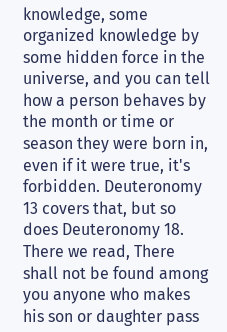knowledge, some organized knowledge by some hidden force in the universe, and you can tell how a person behaves by the month or time or season they were born in, even if it were true, it's forbidden. Deuteronomy 13 covers that, but so does Deuteronomy 18. There we read, There shall not be found among you anyone who makes his son or daughter pass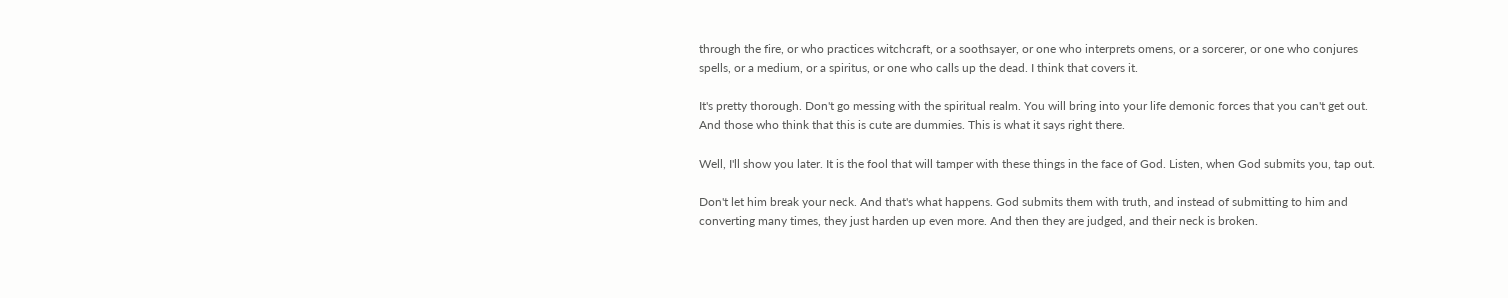through the fire, or who practices witchcraft, or a soothsayer, or one who interprets omens, or a sorcerer, or one who conjures spells, or a medium, or a spiritus, or one who calls up the dead. I think that covers it.

It's pretty thorough. Don't go messing with the spiritual realm. You will bring into your life demonic forces that you can't get out. And those who think that this is cute are dummies. This is what it says right there.

Well, I'll show you later. It is the fool that will tamper with these things in the face of God. Listen, when God submits you, tap out.

Don't let him break your neck. And that's what happens. God submits them with truth, and instead of submitting to him and converting many times, they just harden up even more. And then they are judged, and their neck is broken.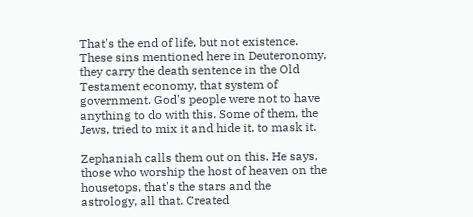That's the end of life, but not existence. These sins mentioned here in Deuteronomy, they carry the death sentence in the Old Testament economy, that system of government. God's people were not to have anything to do with this. Some of them, the Jews, tried to mix it and hide it, to mask it.

Zephaniah calls them out on this. He says, those who worship the host of heaven on the housetops, that's the stars and the astrology, all that. Created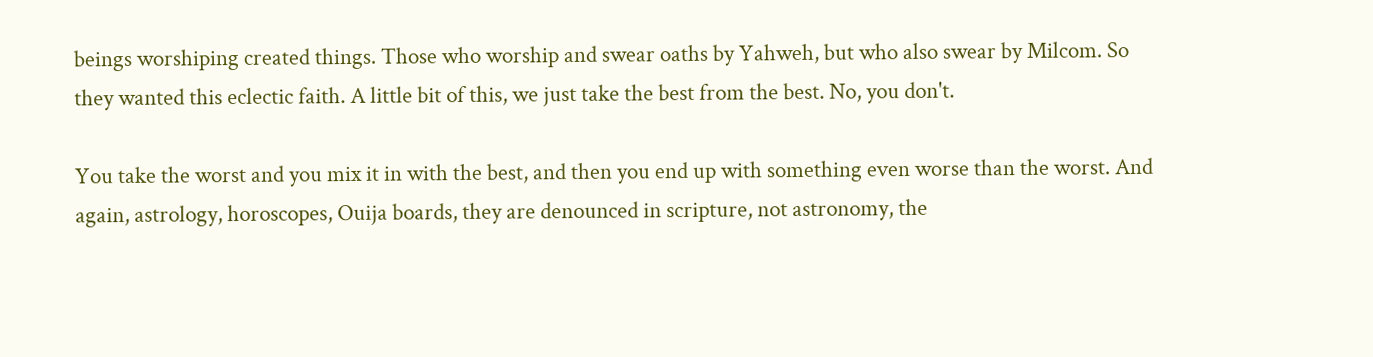beings worshiping created things. Those who worship and swear oaths by Yahweh, but who also swear by Milcom. So they wanted this eclectic faith. A little bit of this, we just take the best from the best. No, you don't.

You take the worst and you mix it in with the best, and then you end up with something even worse than the worst. And again, astrology, horoscopes, Ouija boards, they are denounced in scripture, not astronomy, the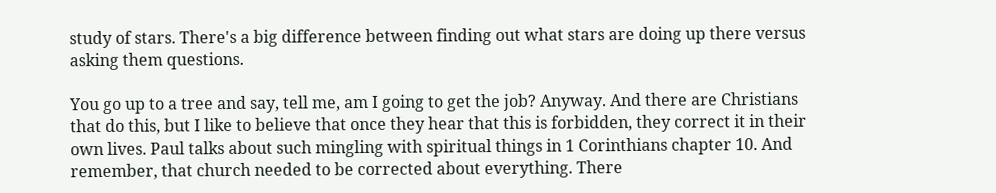study of stars. There's a big difference between finding out what stars are doing up there versus asking them questions.

You go up to a tree and say, tell me, am I going to get the job? Anyway. And there are Christians that do this, but I like to believe that once they hear that this is forbidden, they correct it in their own lives. Paul talks about such mingling with spiritual things in 1 Corinthians chapter 10. And remember, that church needed to be corrected about everything. There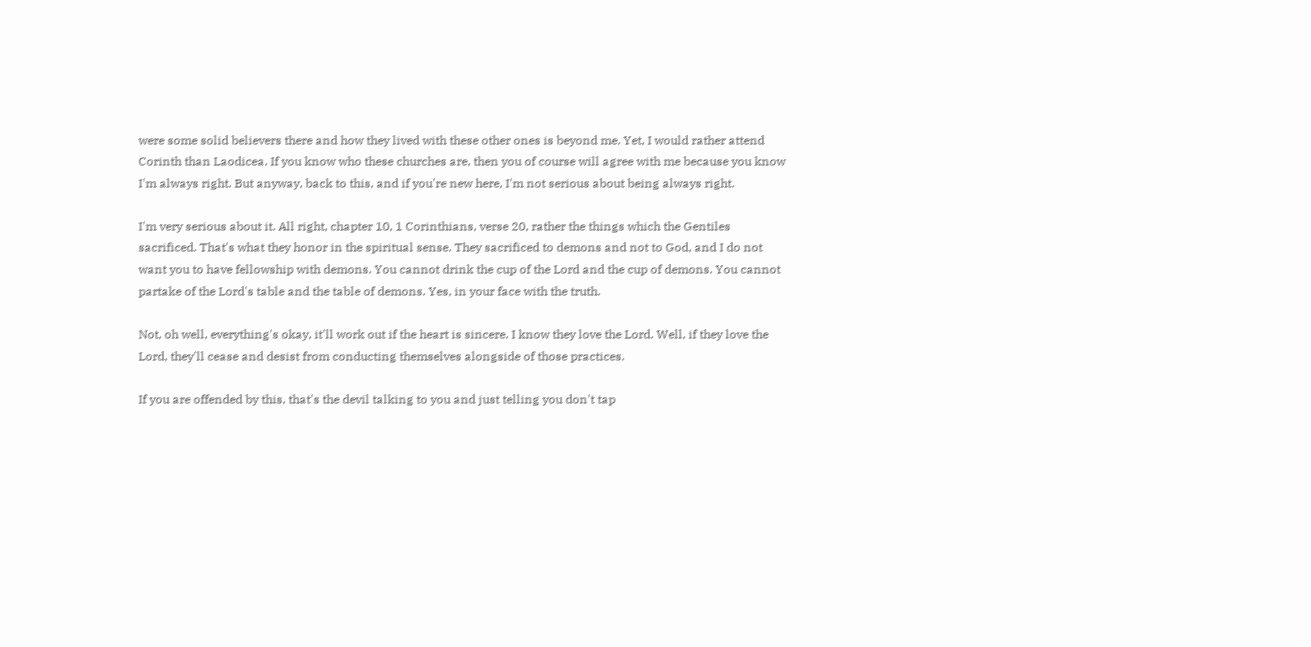were some solid believers there and how they lived with these other ones is beyond me. Yet, I would rather attend Corinth than Laodicea. If you know who these churches are, then you of course will agree with me because you know I'm always right. But anyway, back to this, and if you're new here, I'm not serious about being always right.

I'm very serious about it. All right, chapter 10, 1 Corinthians, verse 20, rather the things which the Gentiles sacrificed. That's what they honor in the spiritual sense. They sacrificed to demons and not to God, and I do not want you to have fellowship with demons. You cannot drink the cup of the Lord and the cup of demons. You cannot partake of the Lord's table and the table of demons. Yes, in your face with the truth.

Not, oh well, everything's okay, it'll work out if the heart is sincere. I know they love the Lord. Well, if they love the Lord, they'll cease and desist from conducting themselves alongside of those practices.

If you are offended by this, that's the devil talking to you and just telling you don't tap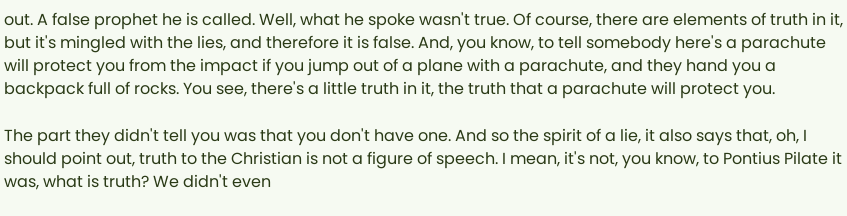out. A false prophet he is called. Well, what he spoke wasn't true. Of course, there are elements of truth in it, but it's mingled with the lies, and therefore it is false. And, you know, to tell somebody here's a parachute will protect you from the impact if you jump out of a plane with a parachute, and they hand you a backpack full of rocks. You see, there's a little truth in it, the truth that a parachute will protect you.

The part they didn't tell you was that you don't have one. And so the spirit of a lie, it also says that, oh, I should point out, truth to the Christian is not a figure of speech. I mean, it's not, you know, to Pontius Pilate it was, what is truth? We didn't even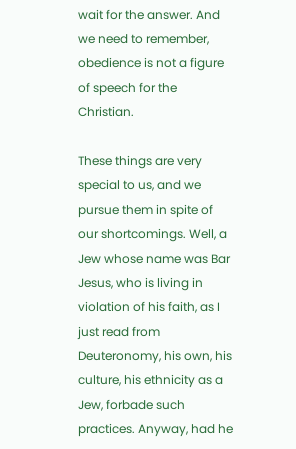wait for the answer. And we need to remember, obedience is not a figure of speech for the Christian.

These things are very special to us, and we pursue them in spite of our shortcomings. Well, a Jew whose name was Bar Jesus, who is living in violation of his faith, as I just read from Deuteronomy, his own, his culture, his ethnicity as a Jew, forbade such practices. Anyway, had he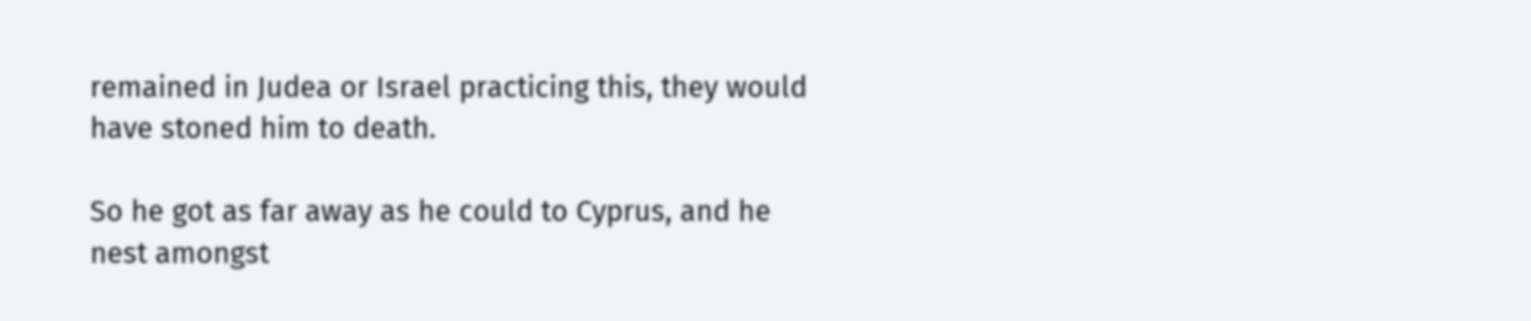remained in Judea or Israel practicing this, they would have stoned him to death.

So he got as far away as he could to Cyprus, and he nest amongst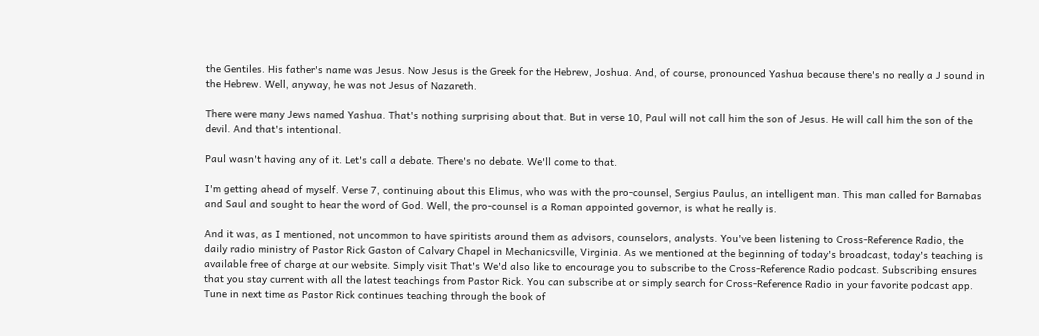the Gentiles. His father's name was Jesus. Now Jesus is the Greek for the Hebrew, Joshua. And, of course, pronounced Yashua because there's no really a J sound in the Hebrew. Well, anyway, he was not Jesus of Nazareth.

There were many Jews named Yashua. That's nothing surprising about that. But in verse 10, Paul will not call him the son of Jesus. He will call him the son of the devil. And that's intentional.

Paul wasn't having any of it. Let's call a debate. There's no debate. We'll come to that.

I'm getting ahead of myself. Verse 7, continuing about this Elimus, who was with the pro-counsel, Sergius Paulus, an intelligent man. This man called for Barnabas and Saul and sought to hear the word of God. Well, the pro-counsel is a Roman appointed governor, is what he really is.

And it was, as I mentioned, not uncommon to have spiritists around them as advisors, counselors, analysts. You've been listening to Cross-Reference Radio, the daily radio ministry of Pastor Rick Gaston of Calvary Chapel in Mechanicsville, Virginia. As we mentioned at the beginning of today's broadcast, today's teaching is available free of charge at our website. Simply visit That's We'd also like to encourage you to subscribe to the Cross-Reference Radio podcast. Subscribing ensures that you stay current with all the latest teachings from Pastor Rick. You can subscribe at or simply search for Cross-Reference Radio in your favorite podcast app. Tune in next time as Pastor Rick continues teaching through the book of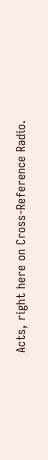Acts, right here on Cross-Reference Radio.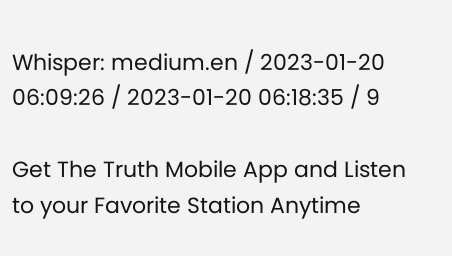Whisper: medium.en / 2023-01-20 06:09:26 / 2023-01-20 06:18:35 / 9

Get The Truth Mobile App and Listen to your Favorite Station Anytime